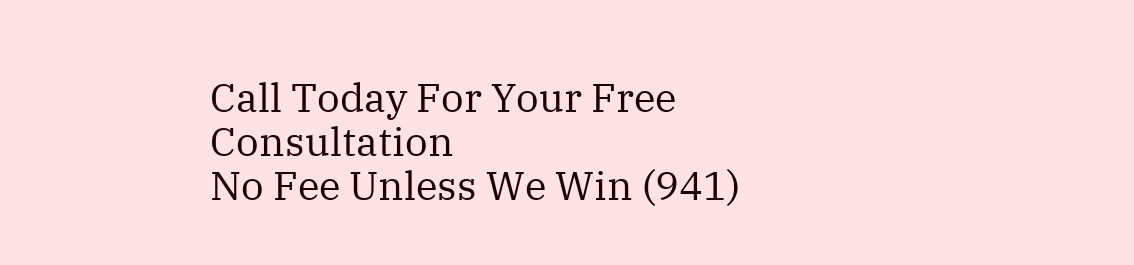Call Today For Your Free Consultation
No Fee Unless We Win (941)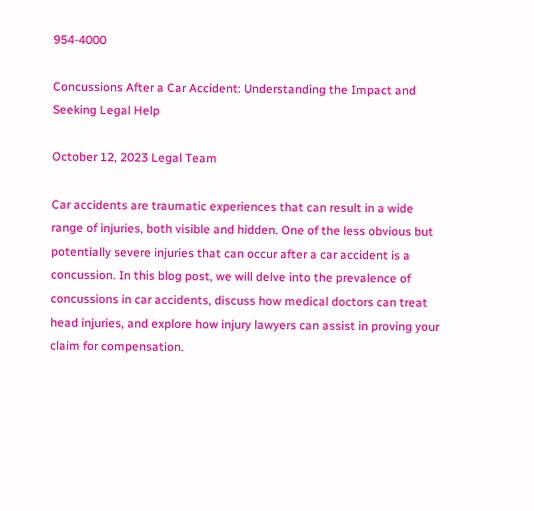954-4000

Concussions After a Car Accident: Understanding the Impact and Seeking Legal Help

October 12, 2023 Legal Team

Car accidents are traumatic experiences that can result in a wide range of injuries, both visible and hidden. One of the less obvious but potentially severe injuries that can occur after a car accident is a concussion. In this blog post, we will delve into the prevalence of concussions in car accidents, discuss how medical doctors can treat head injuries, and explore how injury lawyers can assist in proving your claim for compensation.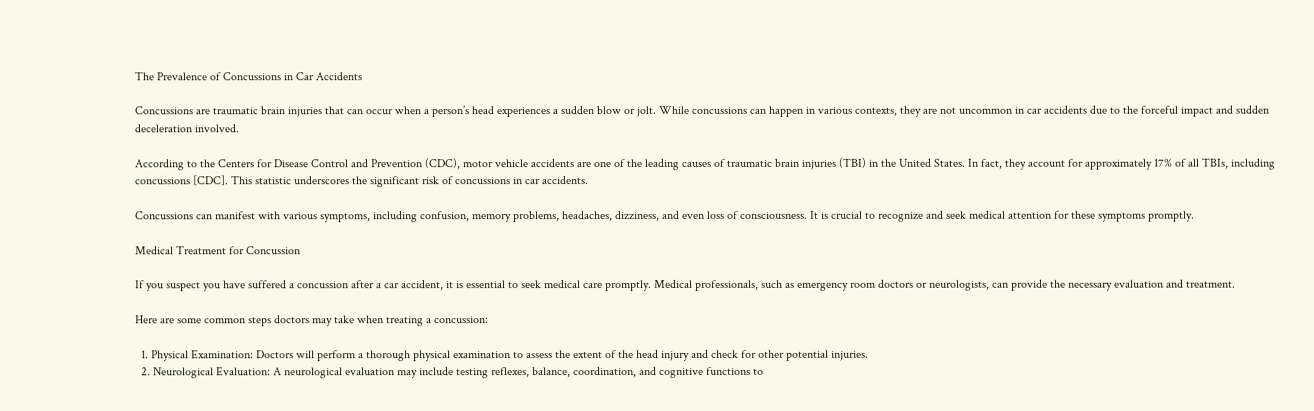The Prevalence of Concussions in Car Accidents

Concussions are traumatic brain injuries that can occur when a person’s head experiences a sudden blow or jolt. While concussions can happen in various contexts, they are not uncommon in car accidents due to the forceful impact and sudden deceleration involved.

According to the Centers for Disease Control and Prevention (CDC), motor vehicle accidents are one of the leading causes of traumatic brain injuries (TBI) in the United States. In fact, they account for approximately 17% of all TBIs, including concussions [CDC]. This statistic underscores the significant risk of concussions in car accidents.

Concussions can manifest with various symptoms, including confusion, memory problems, headaches, dizziness, and even loss of consciousness. It is crucial to recognize and seek medical attention for these symptoms promptly.

Medical Treatment for Concussion

If you suspect you have suffered a concussion after a car accident, it is essential to seek medical care promptly. Medical professionals, such as emergency room doctors or neurologists, can provide the necessary evaluation and treatment.

Here are some common steps doctors may take when treating a concussion:

  1. Physical Examination: Doctors will perform a thorough physical examination to assess the extent of the head injury and check for other potential injuries.
  2. Neurological Evaluation: A neurological evaluation may include testing reflexes, balance, coordination, and cognitive functions to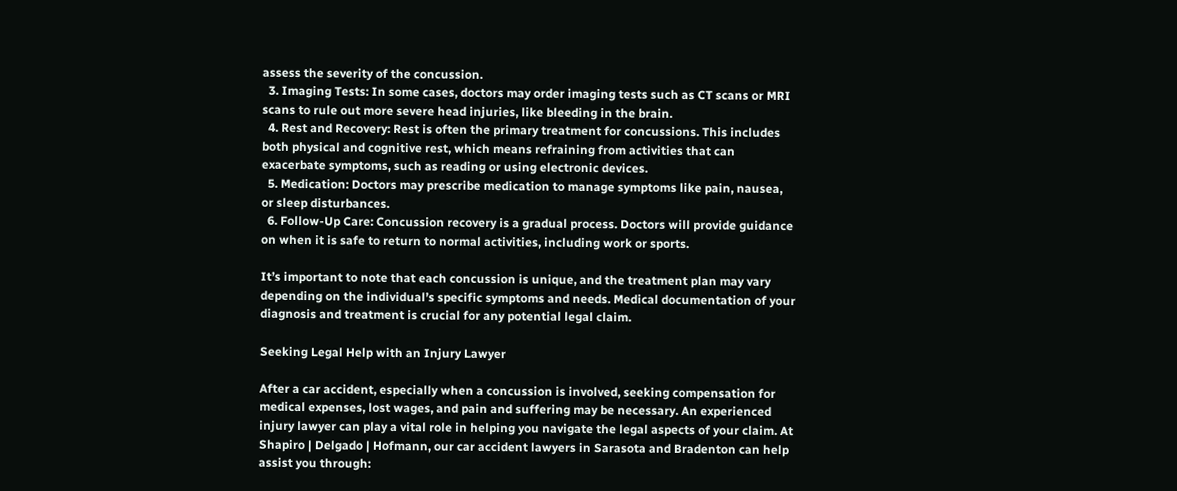assess the severity of the concussion.
  3. Imaging Tests: In some cases, doctors may order imaging tests such as CT scans or MRI scans to rule out more severe head injuries, like bleeding in the brain.
  4. Rest and Recovery: Rest is often the primary treatment for concussions. This includes both physical and cognitive rest, which means refraining from activities that can exacerbate symptoms, such as reading or using electronic devices.
  5. Medication: Doctors may prescribe medication to manage symptoms like pain, nausea, or sleep disturbances.
  6. Follow-Up Care: Concussion recovery is a gradual process. Doctors will provide guidance on when it is safe to return to normal activities, including work or sports.

It’s important to note that each concussion is unique, and the treatment plan may vary depending on the individual’s specific symptoms and needs. Medical documentation of your diagnosis and treatment is crucial for any potential legal claim.

Seeking Legal Help with an Injury Lawyer

After a car accident, especially when a concussion is involved, seeking compensation for medical expenses, lost wages, and pain and suffering may be necessary. An experienced injury lawyer can play a vital role in helping you navigate the legal aspects of your claim. At Shapiro | Delgado | Hofmann, our car accident lawyers in Sarasota and Bradenton can help assist you through: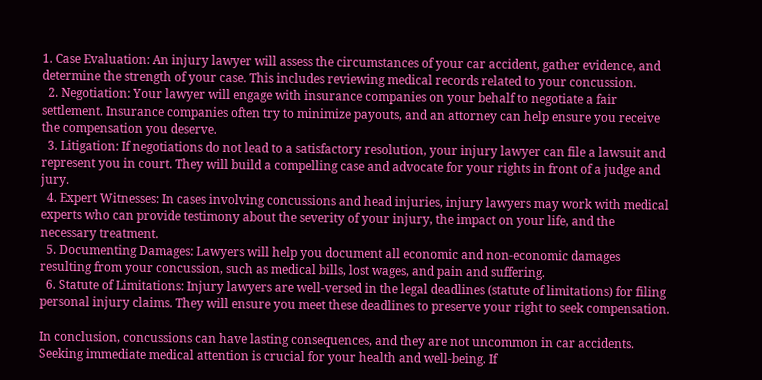1. Case Evaluation: An injury lawyer will assess the circumstances of your car accident, gather evidence, and determine the strength of your case. This includes reviewing medical records related to your concussion.
  2. Negotiation: Your lawyer will engage with insurance companies on your behalf to negotiate a fair settlement. Insurance companies often try to minimize payouts, and an attorney can help ensure you receive the compensation you deserve.
  3. Litigation: If negotiations do not lead to a satisfactory resolution, your injury lawyer can file a lawsuit and represent you in court. They will build a compelling case and advocate for your rights in front of a judge and jury.
  4. Expert Witnesses: In cases involving concussions and head injuries, injury lawyers may work with medical experts who can provide testimony about the severity of your injury, the impact on your life, and the necessary treatment.
  5. Documenting Damages: Lawyers will help you document all economic and non-economic damages resulting from your concussion, such as medical bills, lost wages, and pain and suffering.
  6. Statute of Limitations: Injury lawyers are well-versed in the legal deadlines (statute of limitations) for filing personal injury claims. They will ensure you meet these deadlines to preserve your right to seek compensation.

In conclusion, concussions can have lasting consequences, and they are not uncommon in car accidents. Seeking immediate medical attention is crucial for your health and well-being. If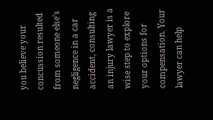you believe your concussion resulted from someone else’s negligence in a car accident, consulting an injury lawyer is a wise step to explore your options for compensation. Your lawyer can help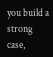you build a strong case,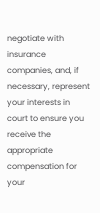negotiate with insurance companies, and, if necessary, represent your interests in court to ensure you receive the appropriate compensation for your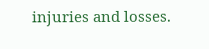injuries and losses.